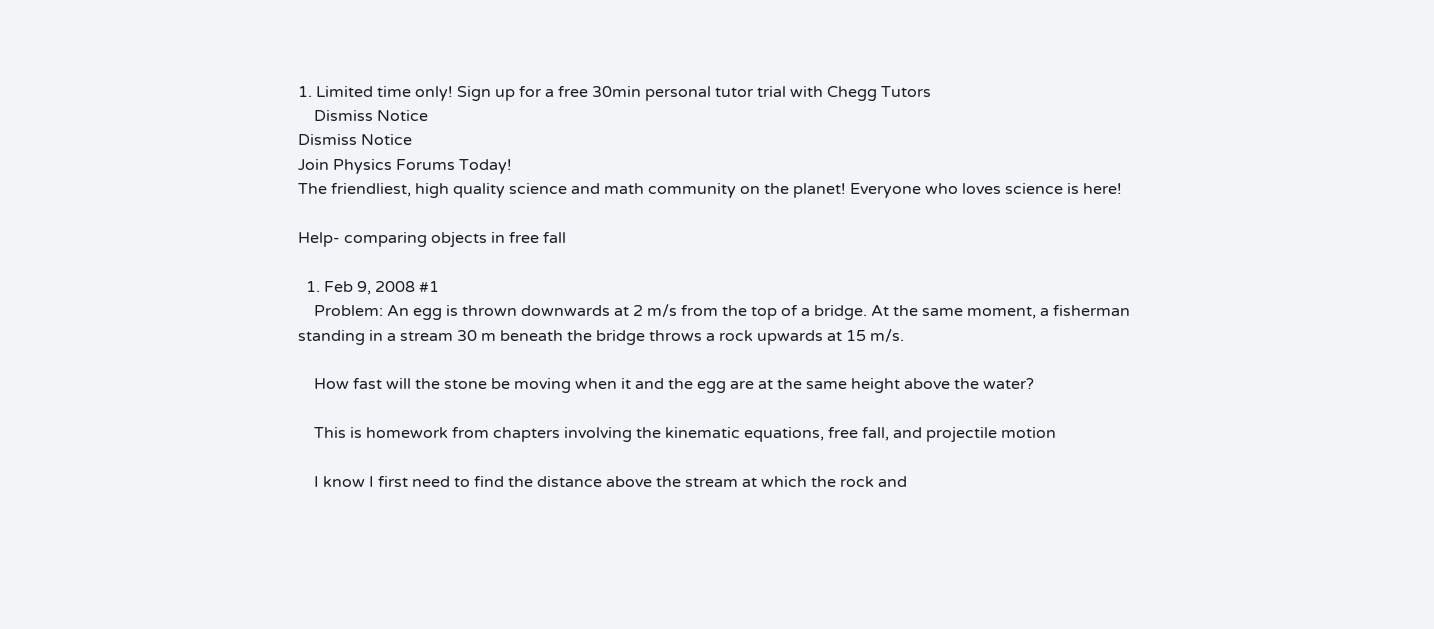1. Limited time only! Sign up for a free 30min personal tutor trial with Chegg Tutors
    Dismiss Notice
Dismiss Notice
Join Physics Forums Today!
The friendliest, high quality science and math community on the planet! Everyone who loves science is here!

Help- comparing objects in free fall

  1. Feb 9, 2008 #1
    Problem: An egg is thrown downwards at 2 m/s from the top of a bridge. At the same moment, a fisherman standing in a stream 30 m beneath the bridge throws a rock upwards at 15 m/s.

    How fast will the stone be moving when it and the egg are at the same height above the water?

    This is homework from chapters involving the kinematic equations, free fall, and projectile motion

    I know I first need to find the distance above the stream at which the rock and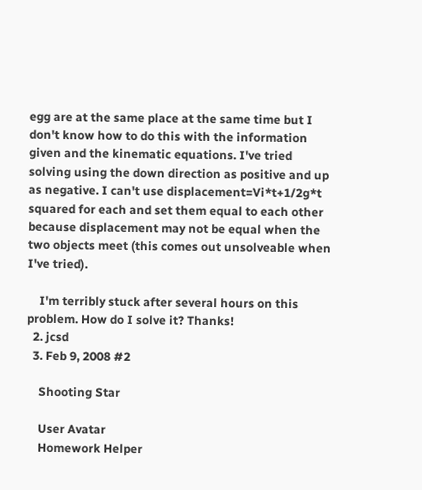egg are at the same place at the same time but I don't know how to do this with the information given and the kinematic equations. I've tried solving using the down direction as positive and up as negative. I can't use displacement=Vi*t+1/2g*t squared for each and set them equal to each other because displacement may not be equal when the two objects meet (this comes out unsolveable when I've tried).

    I'm terribly stuck after several hours on this problem. How do I solve it? Thanks!
  2. jcsd
  3. Feb 9, 2008 #2

    Shooting Star

    User Avatar
    Homework Helper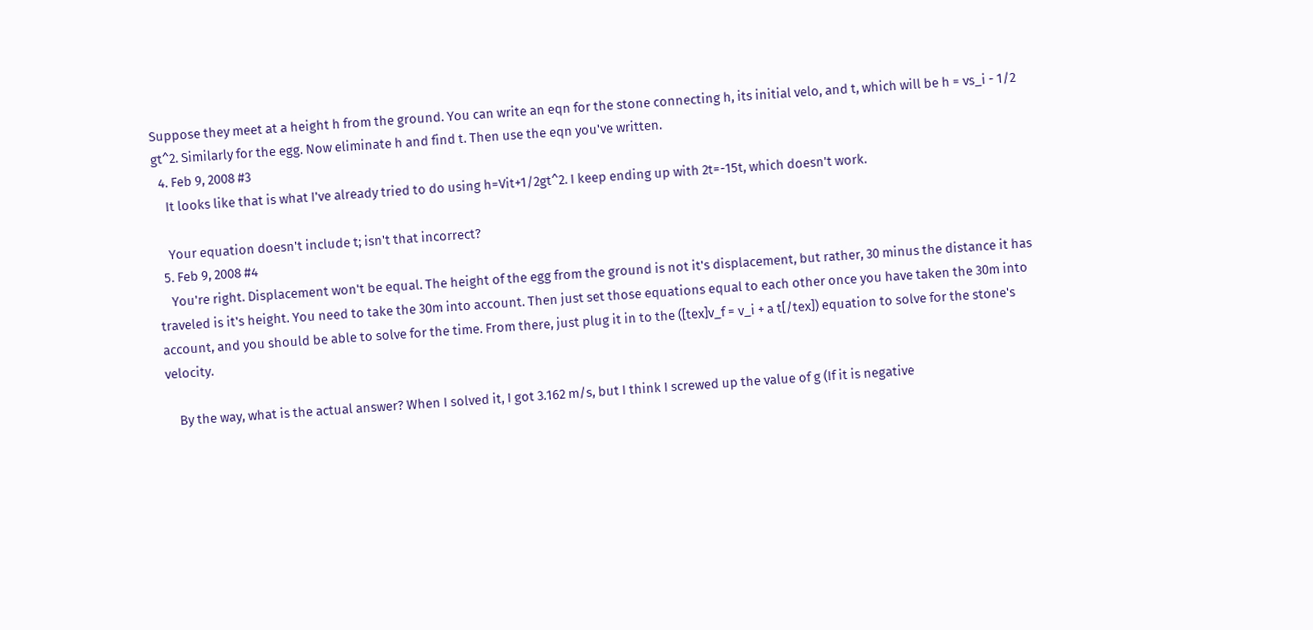Suppose they meet at a height h from the ground. You can write an eqn for the stone connecting h, its initial velo, and t, which will be h = vs_i - 1/2 gt^2. Similarly for the egg. Now eliminate h and find t. Then use the eqn you've written.
  4. Feb 9, 2008 #3
    It looks like that is what I've already tried to do using h=Vit+1/2gt^2. I keep ending up with 2t=-15t, which doesn't work.

    Your equation doesn't include t; isn't that incorrect?
  5. Feb 9, 2008 #4
    You're right. Displacement won't be equal. The height of the egg from the ground is not it's displacement, but rather, 30 minus the distance it has traveled is it's height. You need to take the 30m into account. Then just set those equations equal to each other once you have taken the 30m into account, and you should be able to solve for the time. From there, just plug it in to the ([tex]v_f = v_i + a t[/tex]) equation to solve for the stone's velocity.

    By the way, what is the actual answer? When I solved it, I got 3.162 m/s, but I think I screwed up the value of g (If it is negative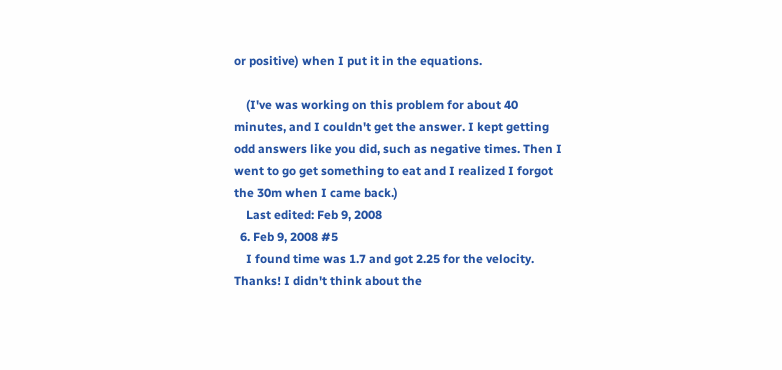or positive) when I put it in the equations.

    (I've was working on this problem for about 40 minutes, and I couldn't get the answer. I kept getting odd answers like you did, such as negative times. Then I went to go get something to eat and I realized I forgot the 30m when I came back.)
    Last edited: Feb 9, 2008
  6. Feb 9, 2008 #5
    I found time was 1.7 and got 2.25 for the velocity. Thanks! I didn't think about the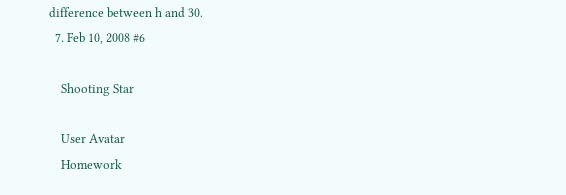difference between h and 30.
  7. Feb 10, 2008 #6

    Shooting Star

    User Avatar
    Homework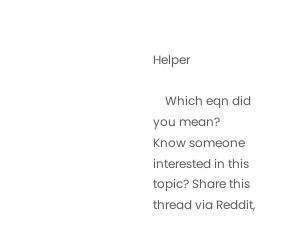Helper

    Which eqn did you mean?
Know someone interested in this topic? Share this thread via Reddit,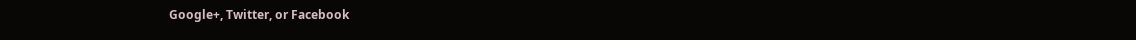Google+, Twitter, or Facebook